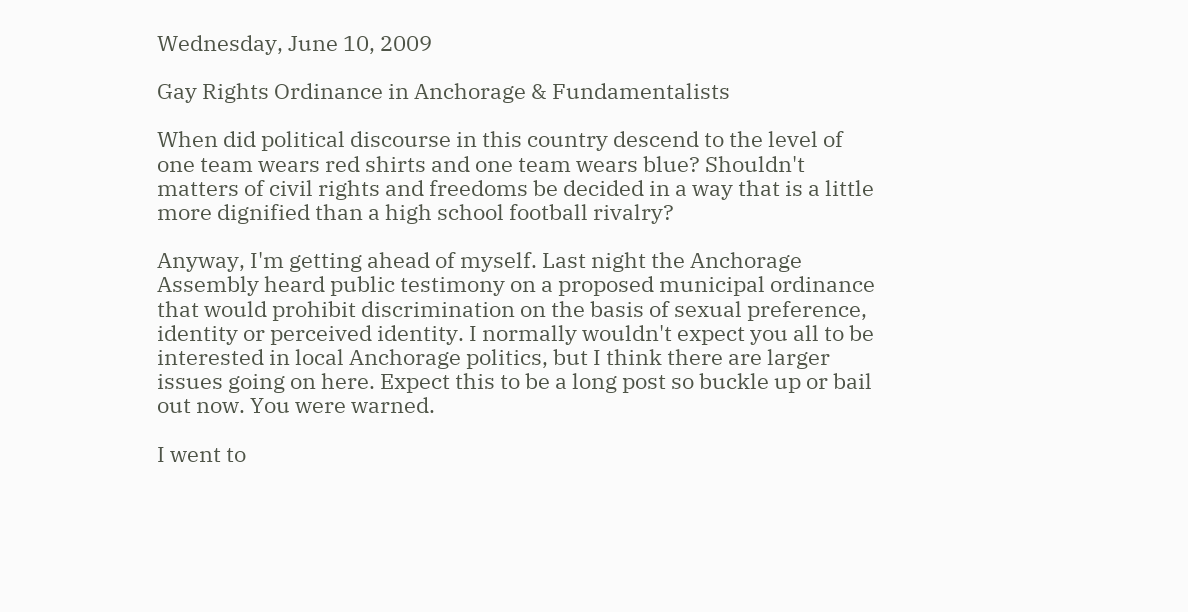Wednesday, June 10, 2009

Gay Rights Ordinance in Anchorage & Fundamentalists

When did political discourse in this country descend to the level of one team wears red shirts and one team wears blue? Shouldn't matters of civil rights and freedoms be decided in a way that is a little more dignified than a high school football rivalry?

Anyway, I'm getting ahead of myself. Last night the Anchorage Assembly heard public testimony on a proposed municipal ordinance that would prohibit discrimination on the basis of sexual preference, identity or perceived identity. I normally wouldn't expect you all to be interested in local Anchorage politics, but I think there are larger issues going on here. Expect this to be a long post so buckle up or bail out now. You were warned.

I went to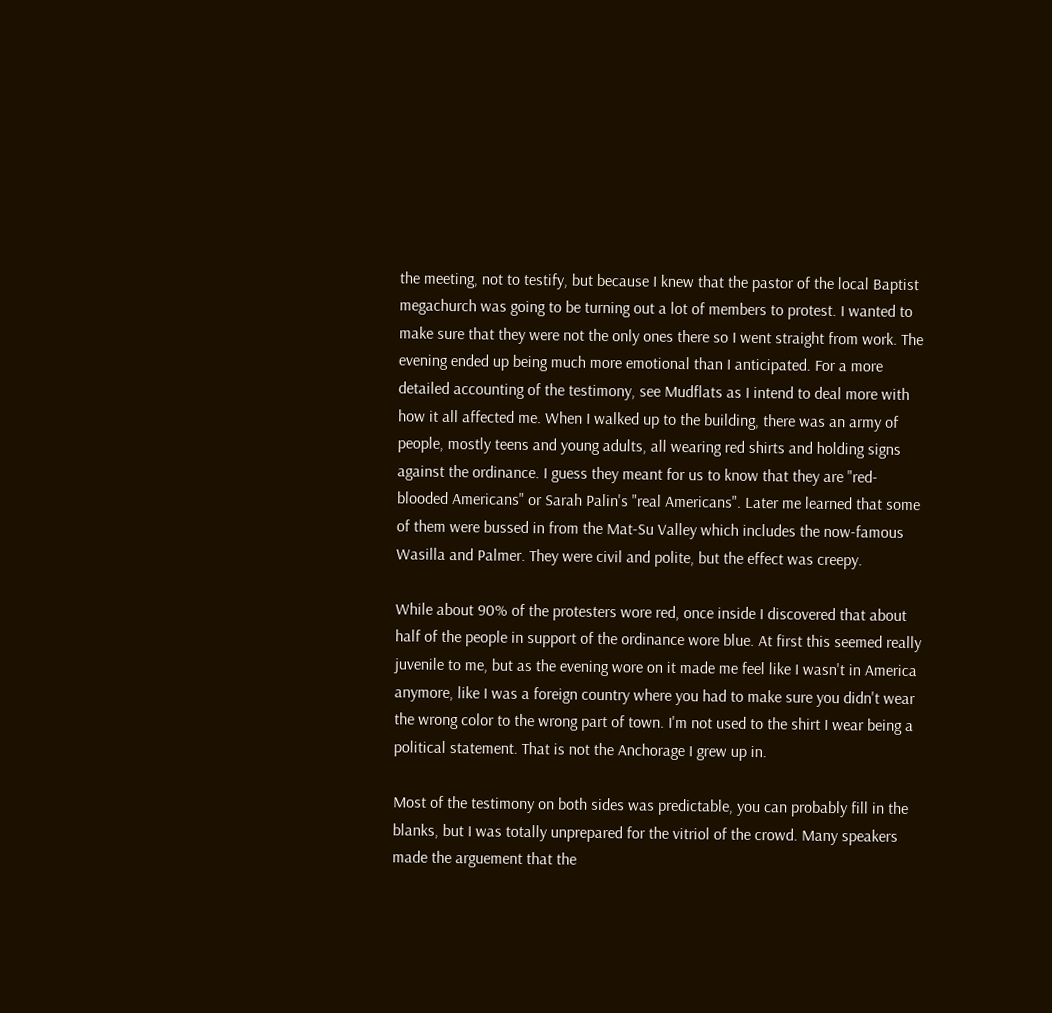the meeting, not to testify, but because I knew that the pastor of the local Baptist megachurch was going to be turning out a lot of members to protest. I wanted to make sure that they were not the only ones there so I went straight from work. The evening ended up being much more emotional than I anticipated. For a more detailed accounting of the testimony, see Mudflats as I intend to deal more with how it all affected me. When I walked up to the building, there was an army of people, mostly teens and young adults, all wearing red shirts and holding signs against the ordinance. I guess they meant for us to know that they are "red-blooded Americans" or Sarah Palin's "real Americans". Later me learned that some of them were bussed in from the Mat-Su Valley which includes the now-famous Wasilla and Palmer. They were civil and polite, but the effect was creepy.

While about 90% of the protesters wore red, once inside I discovered that about half of the people in support of the ordinance wore blue. At first this seemed really juvenile to me, but as the evening wore on it made me feel like I wasn't in America anymore, like I was a foreign country where you had to make sure you didn't wear the wrong color to the wrong part of town. I'm not used to the shirt I wear being a political statement. That is not the Anchorage I grew up in.

Most of the testimony on both sides was predictable, you can probably fill in the blanks, but I was totally unprepared for the vitriol of the crowd. Many speakers made the arguement that the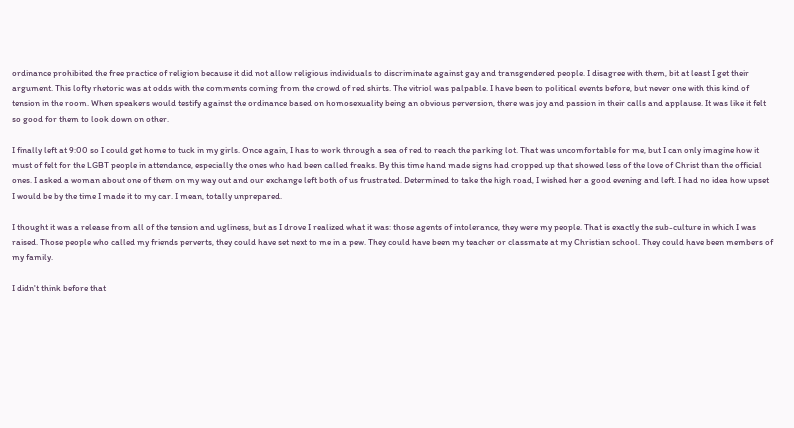ordinance prohibited the free practice of religion because it did not allow religious individuals to discriminate against gay and transgendered people. I disagree with them, bit at least I get their argument. This lofty rhetoric was at odds with the comments coming from the crowd of red shirts. The vitriol was palpable. I have been to political events before, but never one with this kind of tension in the room. When speakers would testify against the ordinance based on homosexuality being an obvious perversion, there was joy and passion in their calls and applause. It was like it felt so good for them to look down on other.

I finally left at 9:00 so I could get home to tuck in my girls. Once again, I has to work through a sea of red to reach the parking lot. That was uncomfortable for me, but I can only imagine how it must of felt for the LGBT people in attendance, especially the ones who had been called freaks. By this time hand made signs had cropped up that showed less of the love of Christ than the official ones. I asked a woman about one of them on my way out and our exchange left both of us frustrated. Determined to take the high road, I wished her a good evening and left. I had no idea how upset I would be by the time I made it to my car. I mean, totally unprepared.

I thought it was a release from all of the tension and ugliness, but as I drove I realized what it was: those agents of intolerance, they were my people. That is exactly the sub-culture in which I was raised. Those people who called my friends perverts, they could have set next to me in a pew. They could have been my teacher or classmate at my Christian school. They could have been members of my family.

I didn't think before that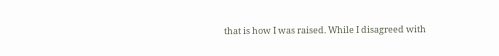that is how I was raised. While I disagreed with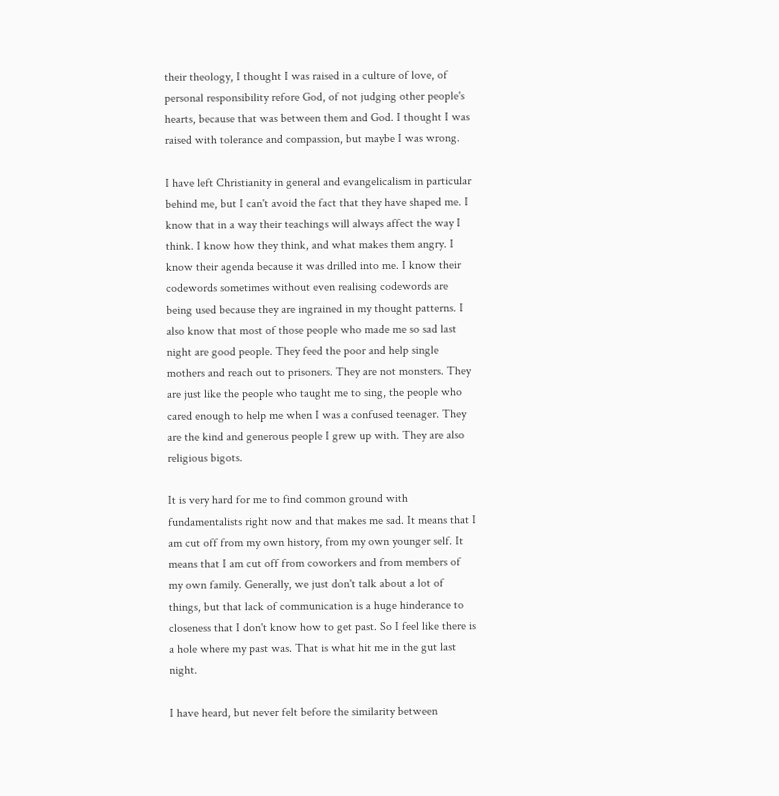their theology, I thought I was raised in a culture of love, of personal responsibility refore God, of not judging other people's hearts, because that was between them and God. I thought I was raised with tolerance and compassion, but maybe I was wrong.

I have left Christianity in general and evangelicalism in particular behind me, but I can't avoid the fact that they have shaped me. I know that in a way their teachings will always affect the way I think. I know how they think, and what makes them angry. I know their agenda because it was drilled into me. I know their codewords sometimes without even realising codewords are being used because they are ingrained in my thought patterns. I also know that most of those people who made me so sad last night are good people. They feed the poor and help single mothers and reach out to prisoners. They are not monsters. They are just like the people who taught me to sing, the people who cared enough to help me when I was a confused teenager. They are the kind and generous people I grew up with. They are also religious bigots.

It is very hard for me to find common ground with fundamentalists right now and that makes me sad. It means that I am cut off from my own history, from my own younger self. It means that I am cut off from coworkers and from members of my own family. Generally, we just don't talk about a lot of things, but that lack of communication is a huge hinderance to closeness that I don't know how to get past. So I feel like there is a hole where my past was. That is what hit me in the gut last night.

I have heard, but never felt before the similarity between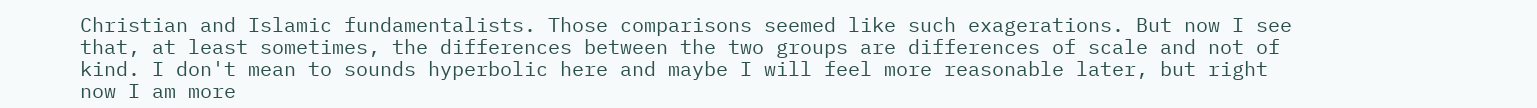Christian and Islamic fundamentalists. Those comparisons seemed like such exagerations. But now I see that, at least sometimes, the differences between the two groups are differences of scale and not of kind. I don't mean to sounds hyperbolic here and maybe I will feel more reasonable later, but right now I am more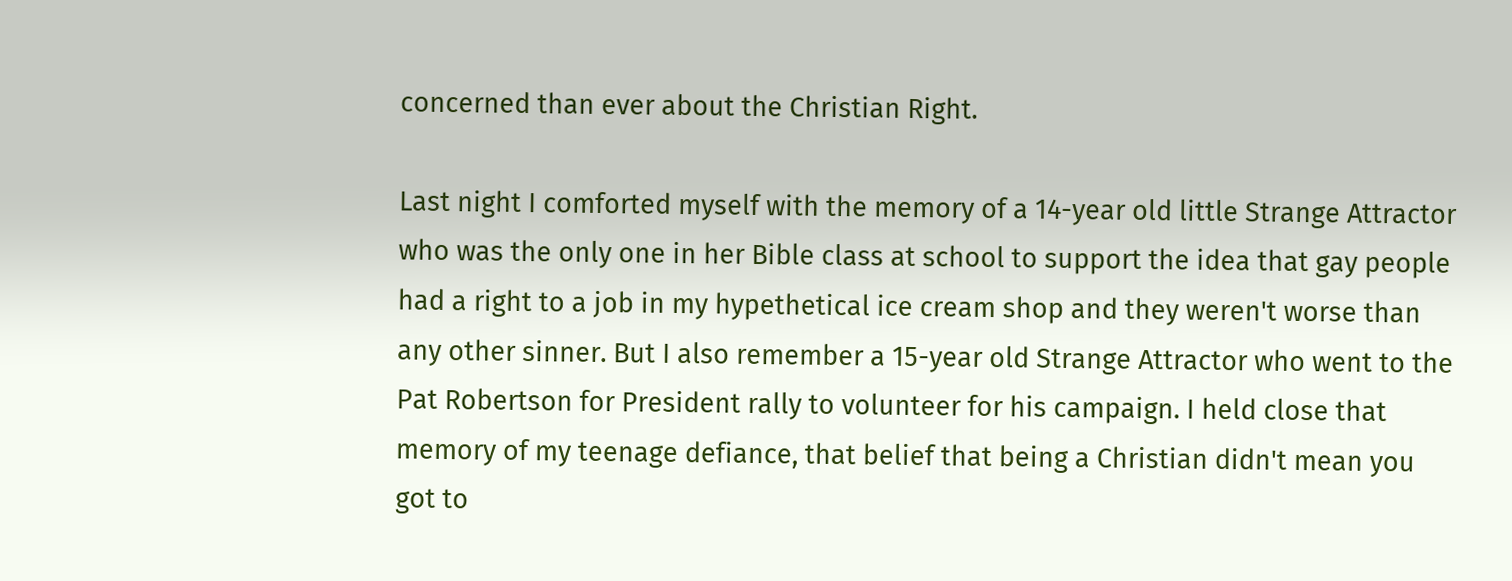concerned than ever about the Christian Right.

Last night I comforted myself with the memory of a 14-year old little Strange Attractor who was the only one in her Bible class at school to support the idea that gay people had a right to a job in my hypethetical ice cream shop and they weren't worse than any other sinner. But I also remember a 15-year old Strange Attractor who went to the Pat Robertson for President rally to volunteer for his campaign. I held close that memory of my teenage defiance, that belief that being a Christian didn't mean you got to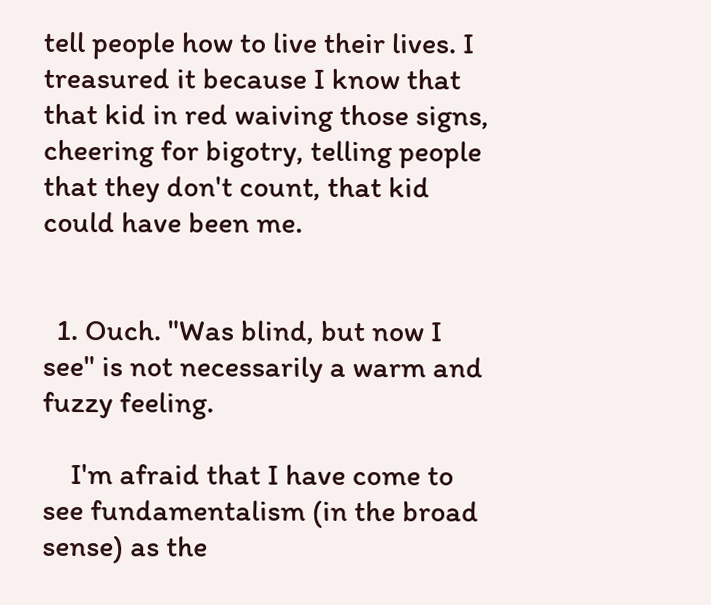tell people how to live their lives. I treasured it because I know that that kid in red waiving those signs, cheering for bigotry, telling people that they don't count, that kid could have been me.


  1. Ouch. "Was blind, but now I see" is not necessarily a warm and fuzzy feeling.

    I'm afraid that I have come to see fundamentalism (in the broad sense) as the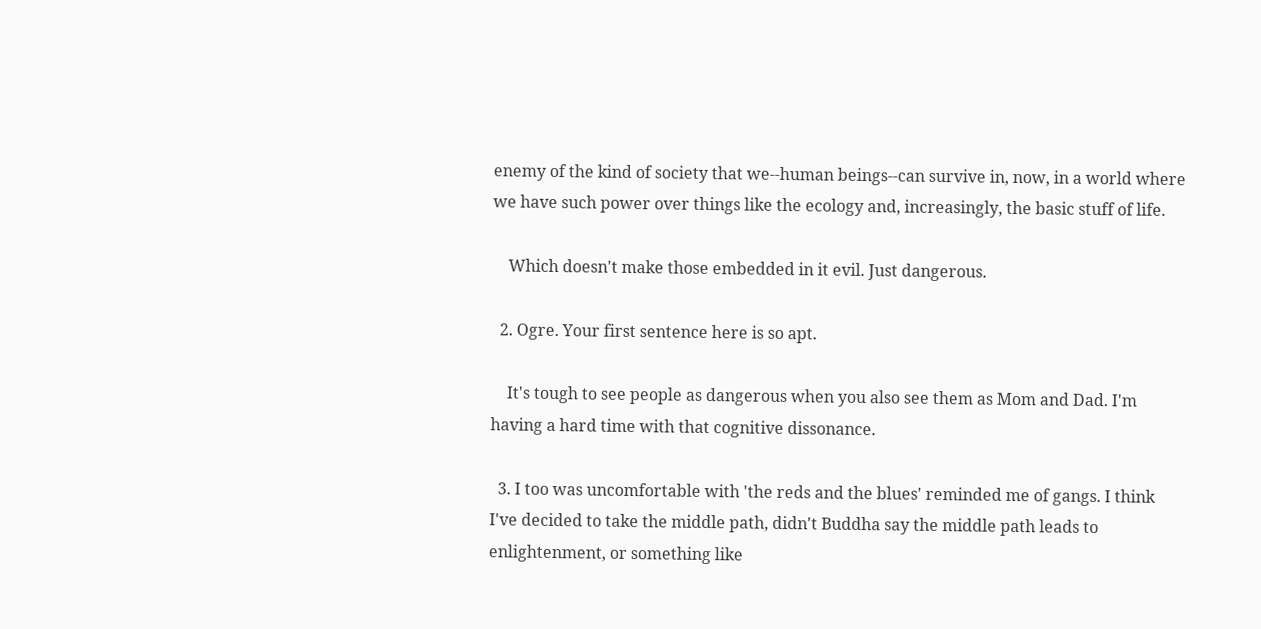enemy of the kind of society that we--human beings--can survive in, now, in a world where we have such power over things like the ecology and, increasingly, the basic stuff of life.

    Which doesn't make those embedded in it evil. Just dangerous.

  2. Ogre. Your first sentence here is so apt.

    It's tough to see people as dangerous when you also see them as Mom and Dad. I'm having a hard time with that cognitive dissonance.

  3. I too was uncomfortable with 'the reds and the blues' reminded me of gangs. I think I've decided to take the middle path, didn't Buddha say the middle path leads to enlightenment, or something like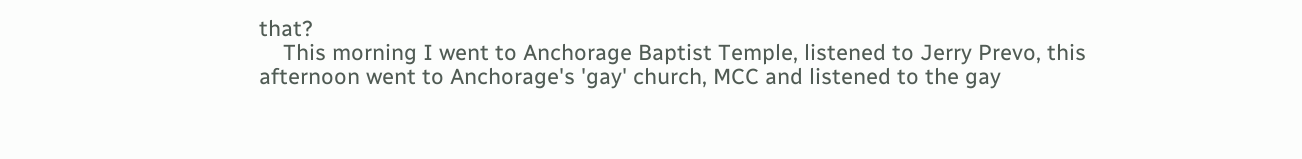that?
    This morning I went to Anchorage Baptist Temple, listened to Jerry Prevo, this afternoon went to Anchorage's 'gay' church, MCC and listened to the gay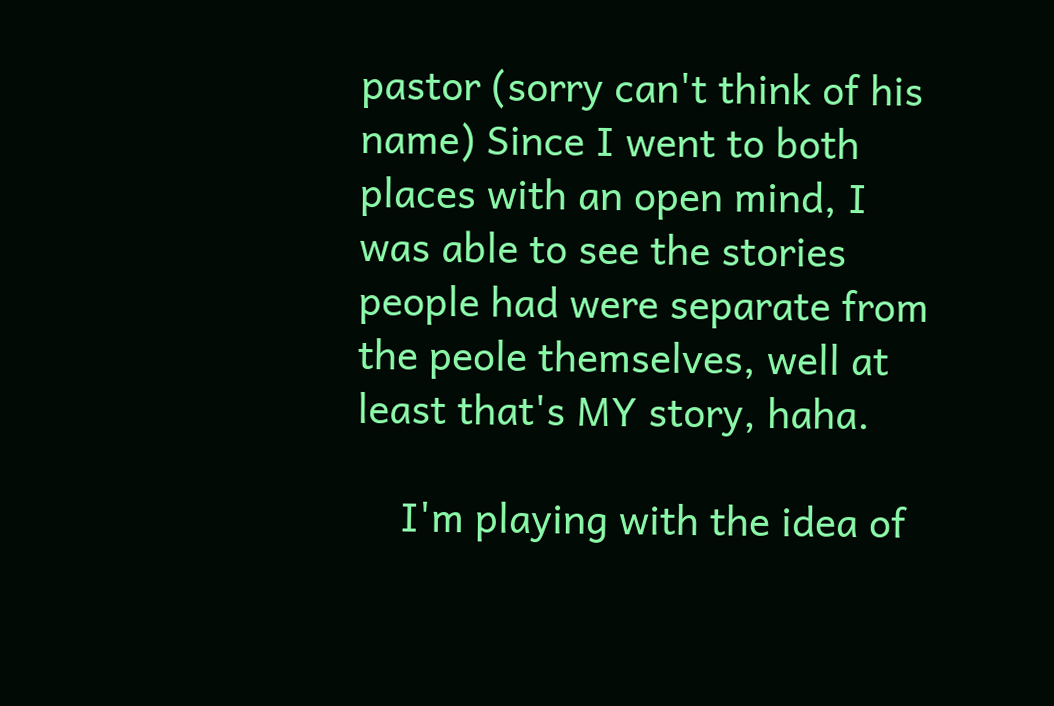pastor (sorry can't think of his name) Since I went to both places with an open mind, I was able to see the stories people had were separate from the peole themselves, well at least that's MY story, haha.

    I'm playing with the idea of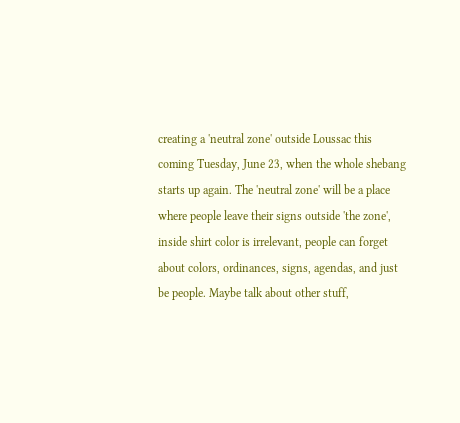creating a 'neutral zone' outside Loussac this coming Tuesday, June 23, when the whole shebang starts up again. The 'neutral zone' will be a place where people leave their signs outside 'the zone', inside shirt color is irrelevant, people can forget about colors, ordinances, signs, agendas, and just be people. Maybe talk about other stuff,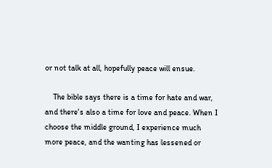or not talk at all, hopefully peace will ensue.

    The bible says there is a time for hate and war, and there's also a time for love and peace. When I choose the middle ground, I experience much more peace, and the wanting has lessened or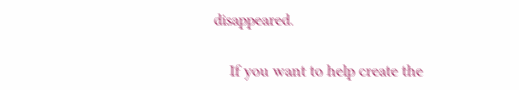disappeared.

    If you want to help create the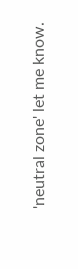'neutral zone' let me know.